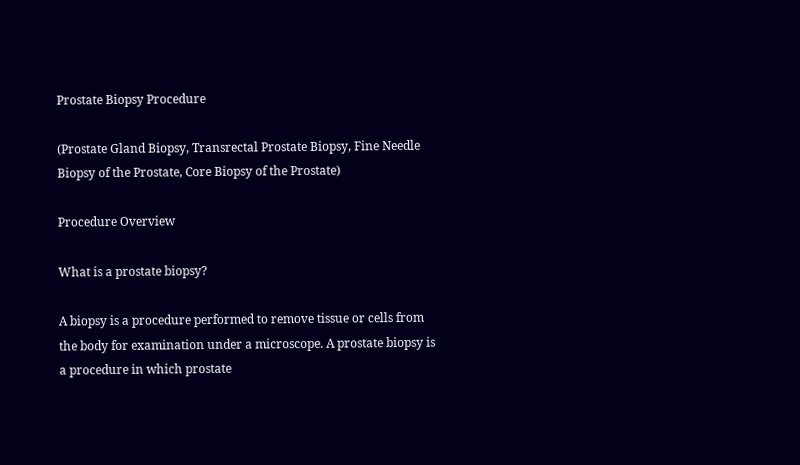Prostate Biopsy Procedure

(Prostate Gland Biopsy, Transrectal Prostate Biopsy, Fine Needle Biopsy of the Prostate, Core Biopsy of the Prostate)

Procedure Overview

What is a prostate biopsy?

A biopsy is a procedure performed to remove tissue or cells from the body for examination under a microscope. A prostate biopsy is a procedure in which prostate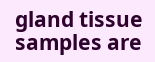gland tissue samples are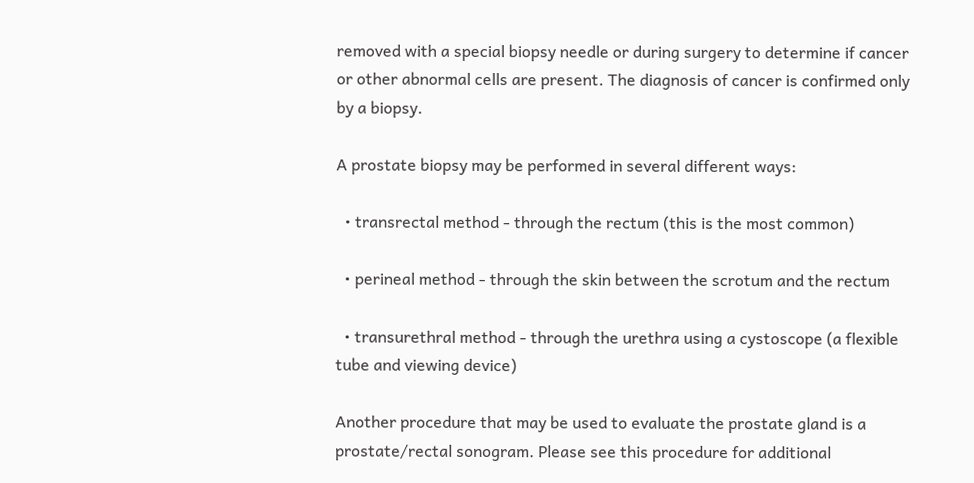removed with a special biopsy needle or during surgery to determine if cancer or other abnormal cells are present. The diagnosis of cancer is confirmed only by a biopsy.

A prostate biopsy may be performed in several different ways:

  • transrectal method - through the rectum (this is the most common)

  • perineal method - through the skin between the scrotum and the rectum

  • transurethral method - through the urethra using a cystoscope (a flexible tube and viewing device)

Another procedure that may be used to evaluate the prostate gland is a prostate/rectal sonogram. Please see this procedure for additional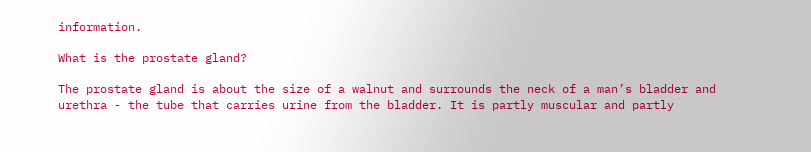information.

What is the prostate gland?

The prostate gland is about the size of a walnut and surrounds the neck of a man’s bladder and urethra - the tube that carries urine from the bladder. It is partly muscular and partly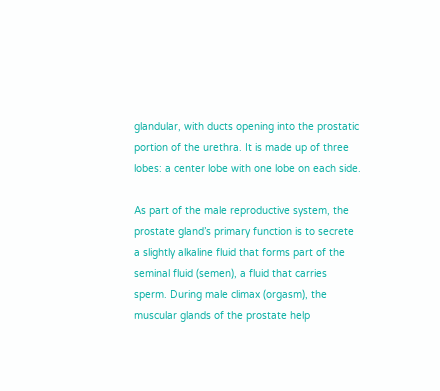glandular, with ducts opening into the prostatic portion of the urethra. It is made up of three lobes: a center lobe with one lobe on each side.

As part of the male reproductive system, the prostate gland’s primary function is to secrete a slightly alkaline fluid that forms part of the seminal fluid (semen), a fluid that carries sperm. During male climax (orgasm), the muscular glands of the prostate help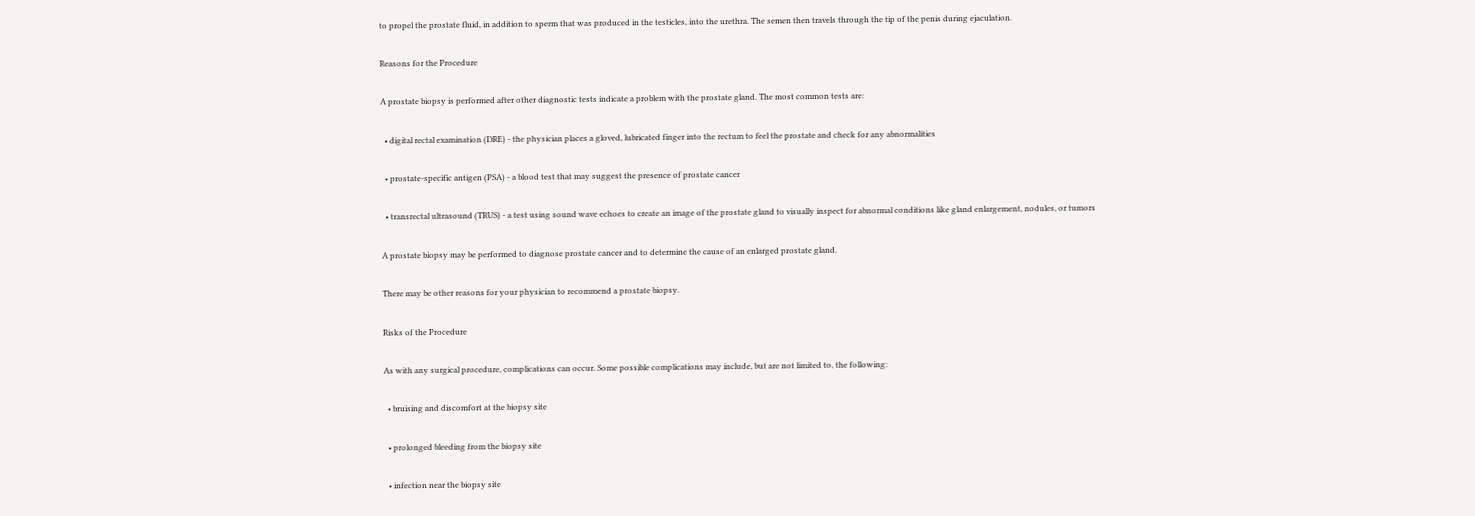to propel the prostate fluid, in addition to sperm that was produced in the testicles, into the urethra. The semen then travels through the tip of the penis during ejaculation.

Reasons for the Procedure

A prostate biopsy is performed after other diagnostic tests indicate a problem with the prostate gland. The most common tests are:

  • digital rectal examination (DRE) - the physician places a gloved, lubricated finger into the rectum to feel the prostate and check for any abnormalities

  • prostate-specific antigen (PSA) - a blood test that may suggest the presence of prostate cancer

  • transrectal ultrasound (TRUS) - a test using sound wave echoes to create an image of the prostate gland to visually inspect for abnormal conditions like gland enlargement, nodules, or tumors

A prostate biopsy may be performed to diagnose prostate cancer and to determine the cause of an enlarged prostate gland.

There may be other reasons for your physician to recommend a prostate biopsy.

Risks of the Procedure

As with any surgical procedure, complications can occur. Some possible complications may include, but are not limited to, the following:

  • bruising and discomfort at the biopsy site

  • prolonged bleeding from the biopsy site

  • infection near the biopsy site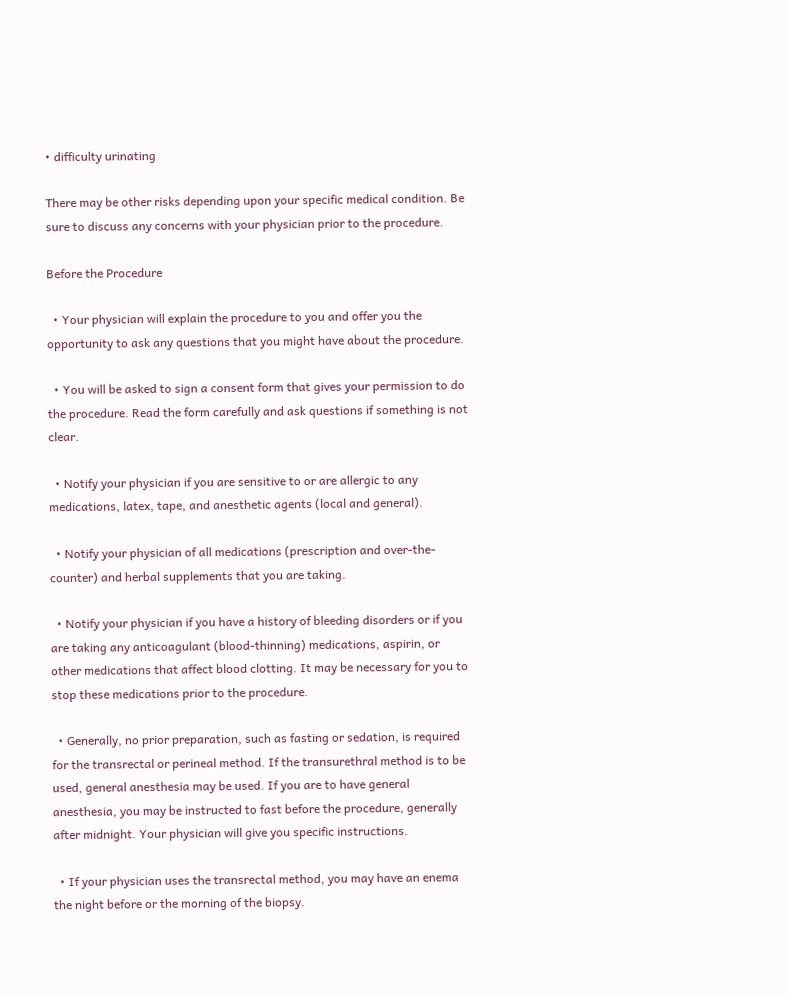• difficulty urinating

There may be other risks depending upon your specific medical condition. Be sure to discuss any concerns with your physician prior to the procedure.

Before the Procedure

  • Your physician will explain the procedure to you and offer you the opportunity to ask any questions that you might have about the procedure.

  • You will be asked to sign a consent form that gives your permission to do the procedure. Read the form carefully and ask questions if something is not clear.

  • Notify your physician if you are sensitive to or are allergic to any medications, latex, tape, and anesthetic agents (local and general).

  • Notify your physician of all medications (prescription and over-the-counter) and herbal supplements that you are taking.

  • Notify your physician if you have a history of bleeding disorders or if you are taking any anticoagulant (blood-thinning) medications, aspirin, or other medications that affect blood clotting. It may be necessary for you to stop these medications prior to the procedure.

  • Generally, no prior preparation, such as fasting or sedation, is required for the transrectal or perineal method. If the transurethral method is to be used, general anesthesia may be used. If you are to have general anesthesia, you may be instructed to fast before the procedure, generally after midnight. Your physician will give you specific instructions.

  • If your physician uses the transrectal method, you may have an enema the night before or the morning of the biopsy.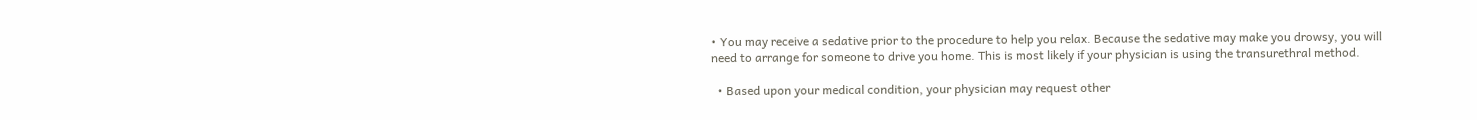• You may receive a sedative prior to the procedure to help you relax. Because the sedative may make you drowsy, you will need to arrange for someone to drive you home. This is most likely if your physician is using the transurethral method.

  • Based upon your medical condition, your physician may request other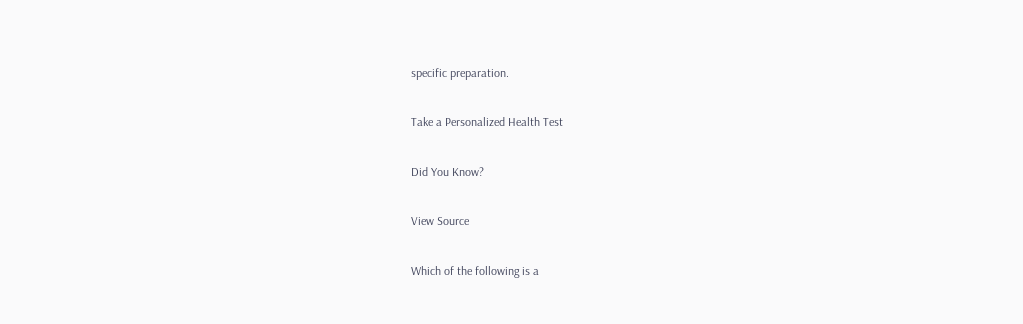specific preparation.

Take a Personalized Health Test

Did You Know?

View Source

Which of the following is a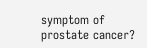symptom of prostate cancer?